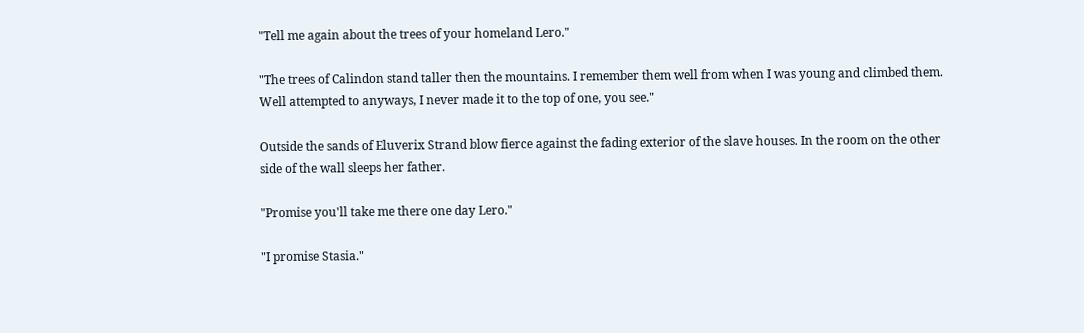"Tell me again about the trees of your homeland Lero."

"The trees of Calindon stand taller then the mountains. I remember them well from when I was young and climbed them. Well attempted to anyways, I never made it to the top of one, you see."

Outside the sands of Eluverix Strand blow fierce against the fading exterior of the slave houses. In the room on the other side of the wall sleeps her father.

"Promise you'll take me there one day Lero."

"I promise Stasia."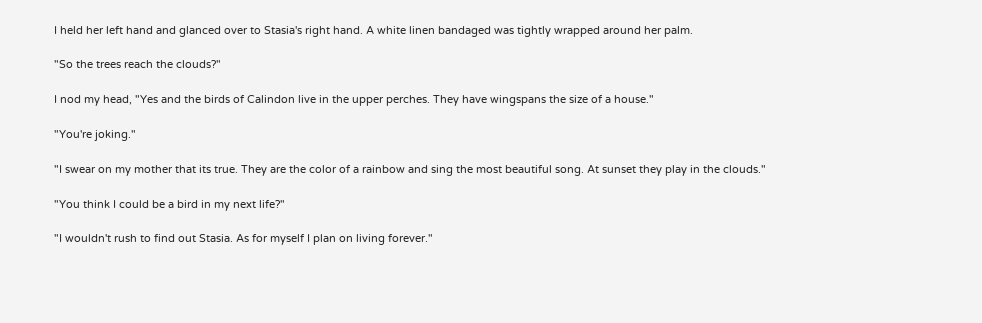I held her left hand and glanced over to Stasia's right hand. A white linen bandaged was tightly wrapped around her palm.

"So the trees reach the clouds?"

I nod my head, "Yes and the birds of Calindon live in the upper perches. They have wingspans the size of a house."

"You're joking."

"I swear on my mother that its true. They are the color of a rainbow and sing the most beautiful song. At sunset they play in the clouds."

"You think I could be a bird in my next life?"

"I wouldn't rush to find out Stasia. As for myself I plan on living forever."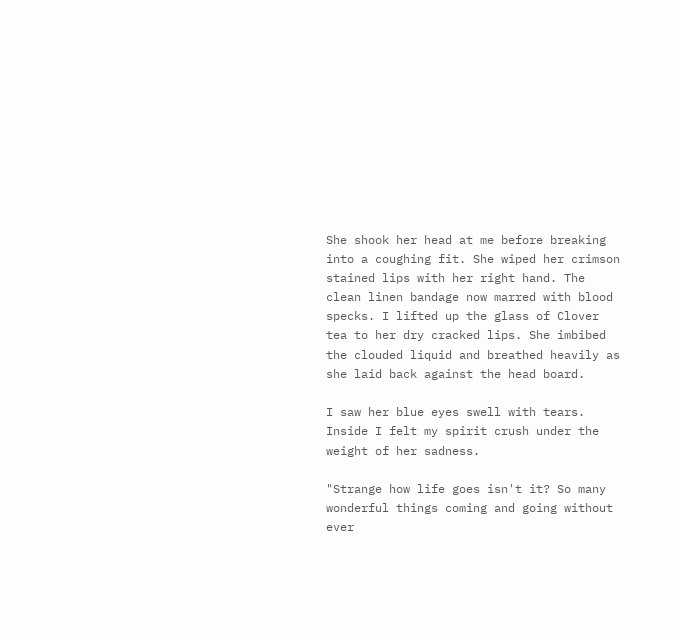She shook her head at me before breaking into a coughing fit. She wiped her crimson stained lips with her right hand. The clean linen bandage now marred with blood specks. I lifted up the glass of Clover tea to her dry cracked lips. She imbibed the clouded liquid and breathed heavily as she laid back against the head board.

I saw her blue eyes swell with tears. Inside I felt my spirit crush under the weight of her sadness.

"Strange how life goes isn't it? So many wonderful things coming and going without ever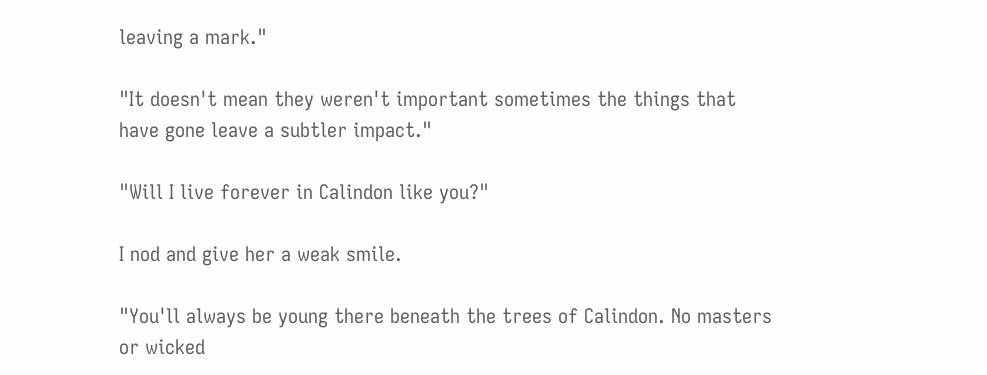leaving a mark."

"It doesn't mean they weren't important sometimes the things that have gone leave a subtler impact."

"Will I live forever in Calindon like you?"

I nod and give her a weak smile.

"You'll always be young there beneath the trees of Calindon. No masters or wicked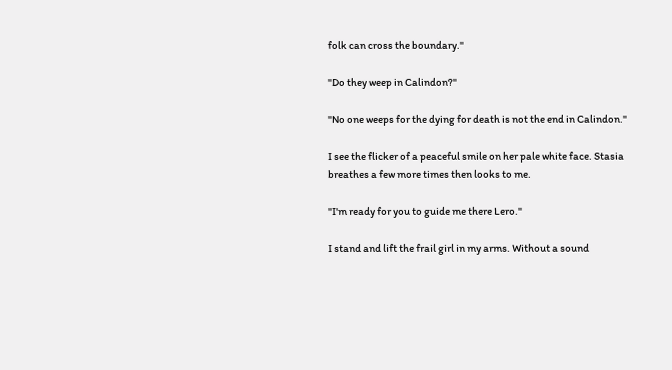folk can cross the boundary."

"Do they weep in Calindon?"

"No one weeps for the dying for death is not the end in Calindon."

I see the flicker of a peaceful smile on her pale white face. Stasia breathes a few more times then looks to me.

"I'm ready for you to guide me there Lero."

I stand and lift the frail girl in my arms. Without a sound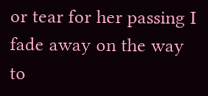or tear for her passing I fade away on the way to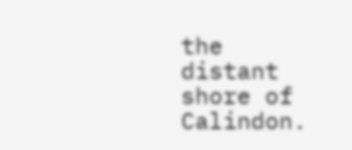the distant shore of Calindon.